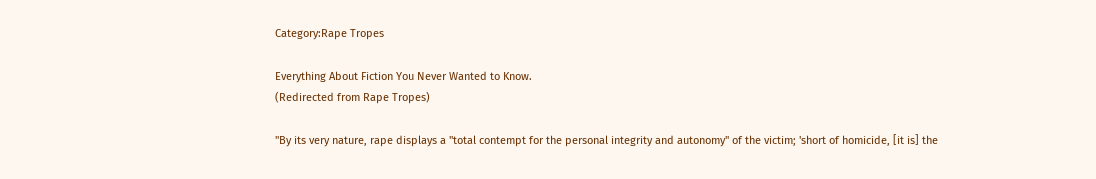Category:Rape Tropes

Everything About Fiction You Never Wanted to Know.
(Redirected from Rape Tropes)

"By its very nature, rape displays a "total contempt for the personal integrity and autonomy" of the victim; 'short of homicide, [it is] the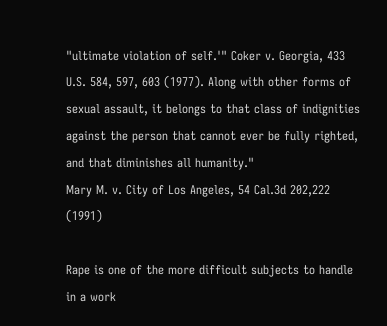"ultimate violation of self.'" Coker v. Georgia, 433 U.S. 584, 597, 603 (1977). Along with other forms of sexual assault, it belongs to that class of indignities against the person that cannot ever be fully righted, and that diminishes all humanity."
Mary M. v. City of Los Angeles, 54 Cal.3d 202,222 (1991)

Rape is one of the more difficult subjects to handle in a work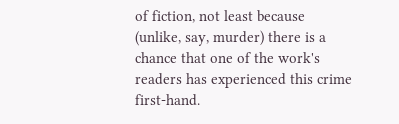of fiction, not least because (unlike, say, murder) there is a chance that one of the work's readers has experienced this crime first-hand.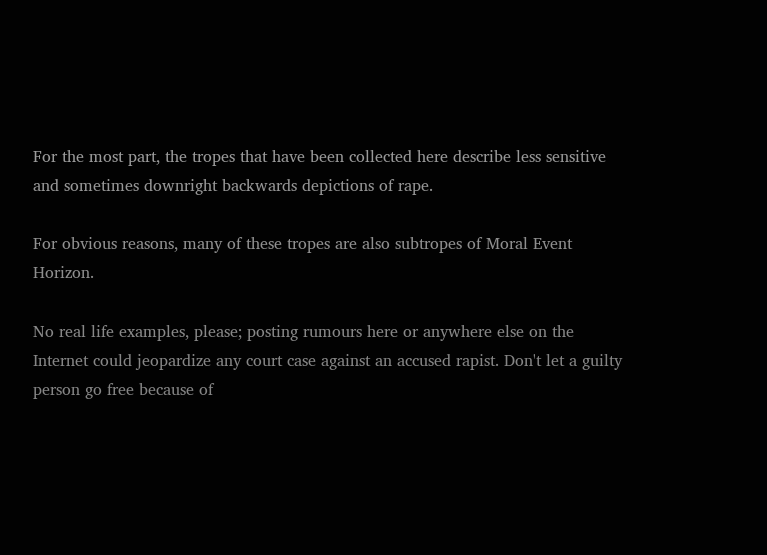For the most part, the tropes that have been collected here describe less sensitive and sometimes downright backwards depictions of rape.

For obvious reasons, many of these tropes are also subtropes of Moral Event Horizon.

No real life examples, please; posting rumours here or anywhere else on the Internet could jeopardize any court case against an accused rapist. Don't let a guilty person go free because of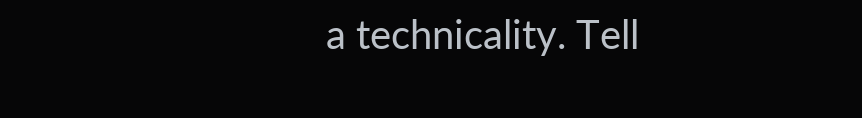a technicality. Tell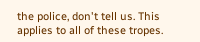the police, don't tell us. This applies to all of these tropes.